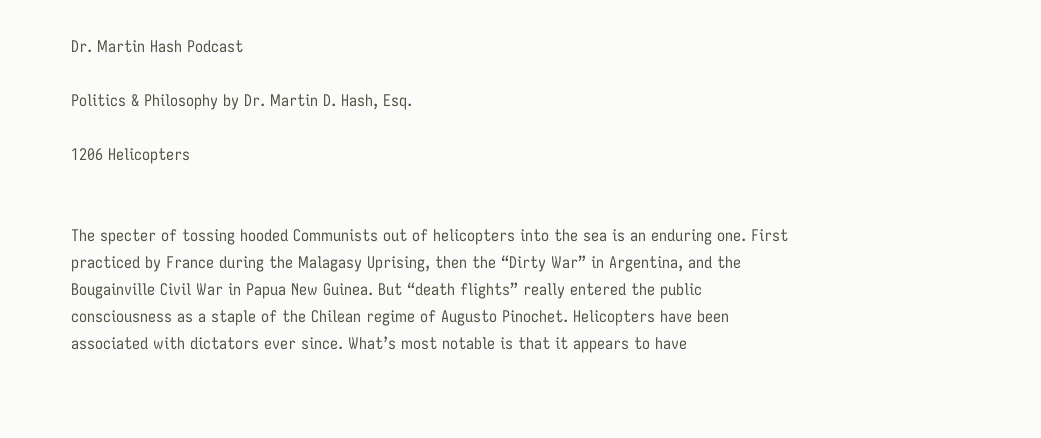Dr. Martin Hash Podcast

Politics & Philosophy by Dr. Martin D. Hash, Esq.

1206 Helicopters


The specter of tossing hooded Communists out of helicopters into the sea is an enduring one. First practiced by France during the Malagasy Uprising, then the “Dirty War” in Argentina, and the Bougainville Civil War in Papua New Guinea. But “death flights” really entered the public consciousness as a staple of the Chilean regime of Augusto Pinochet. Helicopters have been associated with dictators ever since. What’s most notable is that it appears to have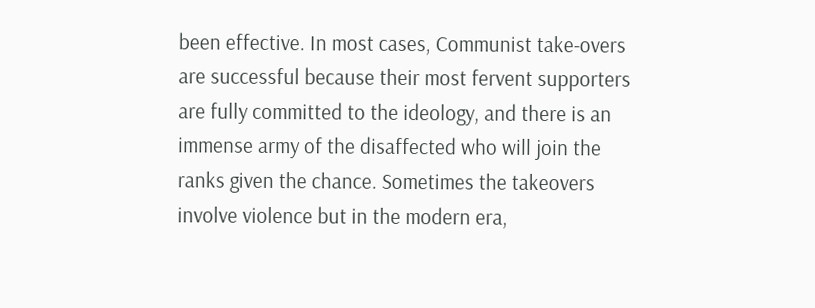been effective. In most cases, Communist take-overs are successful because their most fervent supporters are fully committed to the ideology, and there is an immense army of the disaffected who will join the ranks given the chance. Sometimes the takeovers involve violence but in the modern era,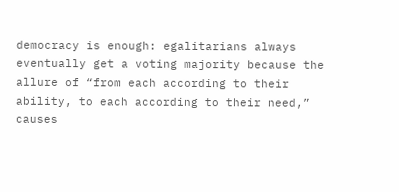democracy is enough: egalitarians always eventually get a voting majority because the allure of “from each according to their ability, to each according to their need,” causes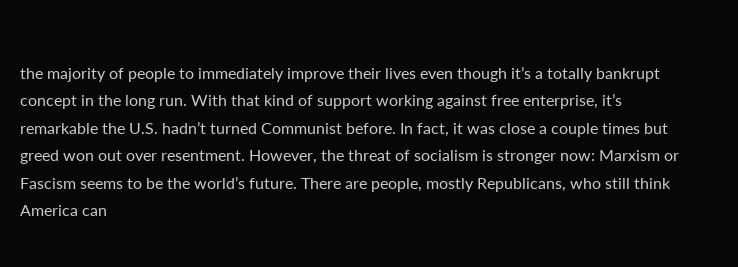the majority of people to immediately improve their lives even though it’s a totally bankrupt concept in the long run. With that kind of support working against free enterprise, it’s remarkable the U.S. hadn’t turned Communist before. In fact, it was close a couple times but greed won out over resentment. However, the threat of socialism is stronger now: Marxism or Fascism seems to be the world’s future. There are people, mostly Republicans, who still think America can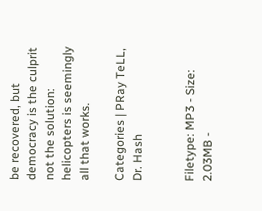be recovered, but democracy is the culprit not the solution: helicopters is seemingly all that works.

Categories | PRay TeLL, Dr. Hash


Filetype: MP3 - Size: 2.03MB -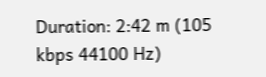Duration: 2:42 m (105 kbps 44100 Hz)